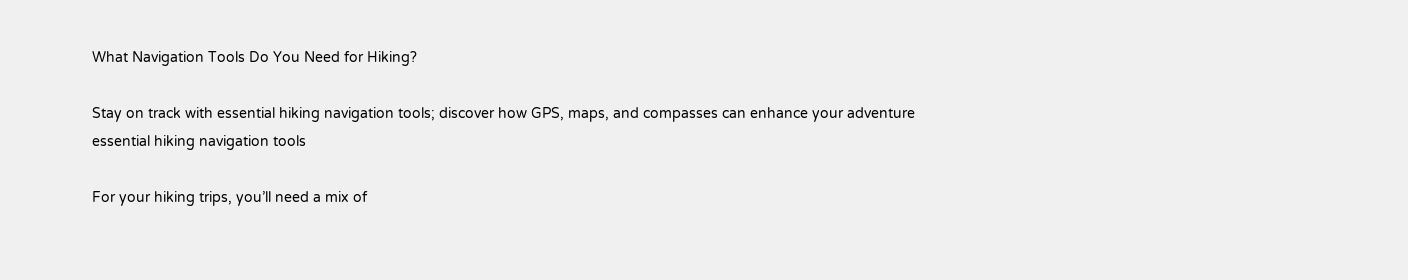What Navigation Tools Do You Need for Hiking?

Stay on track with essential hiking navigation tools; discover how GPS, maps, and compasses can enhance your adventure
essential hiking navigation tools

For your hiking trips, you’ll need a mix of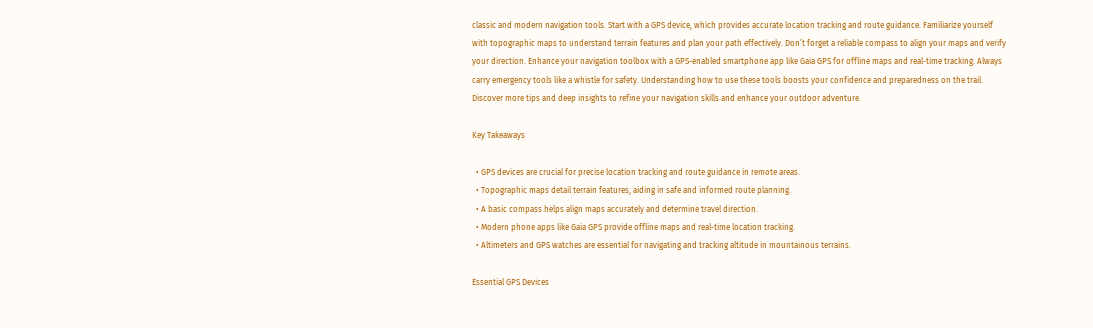classic and modern navigation tools. Start with a GPS device, which provides accurate location tracking and route guidance. Familiarize yourself with topographic maps to understand terrain features and plan your path effectively. Don’t forget a reliable compass to align your maps and verify your direction. Enhance your navigation toolbox with a GPS-enabled smartphone app like Gaia GPS for offline maps and real-time tracking. Always carry emergency tools like a whistle for safety. Understanding how to use these tools boosts your confidence and preparedness on the trail. Discover more tips and deep insights to refine your navigation skills and enhance your outdoor adventure.

Key Takeaways

  • GPS devices are crucial for precise location tracking and route guidance in remote areas.
  • Topographic maps detail terrain features, aiding in safe and informed route planning.
  • A basic compass helps align maps accurately and determine travel direction.
  • Modern phone apps like Gaia GPS provide offline maps and real-time location tracking.
  • Altimeters and GPS watches are essential for navigating and tracking altitude in mountainous terrains.

Essential GPS Devices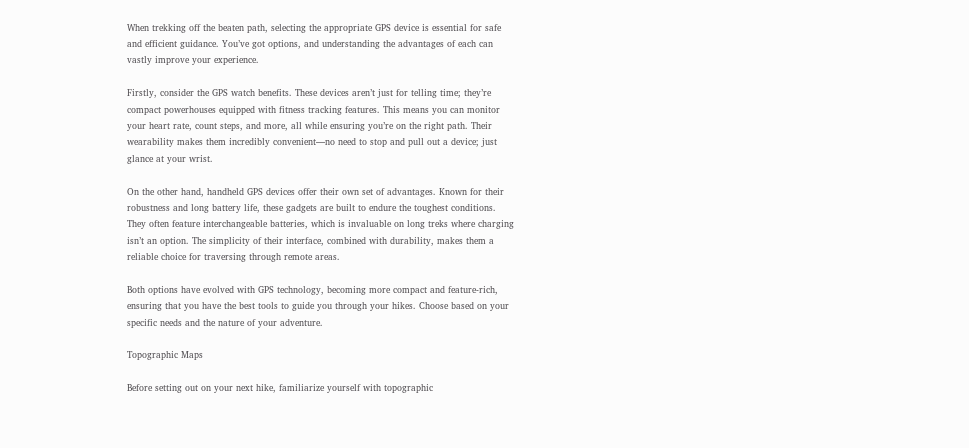When trekking off the beaten path, selecting the appropriate GPS device is essential for safe and efficient guidance. You’ve got options, and understanding the advantages of each can vastly improve your experience.

Firstly, consider the GPS watch benefits. These devices aren’t just for telling time; they’re compact powerhouses equipped with fitness tracking features. This means you can monitor your heart rate, count steps, and more, all while ensuring you’re on the right path. Their wearability makes them incredibly convenient—no need to stop and pull out a device; just glance at your wrist.

On the other hand, handheld GPS devices offer their own set of advantages. Known for their robustness and long battery life, these gadgets are built to endure the toughest conditions. They often feature interchangeable batteries, which is invaluable on long treks where charging isn’t an option. The simplicity of their interface, combined with durability, makes them a reliable choice for traversing through remote areas.

Both options have evolved with GPS technology, becoming more compact and feature-rich, ensuring that you have the best tools to guide you through your hikes. Choose based on your specific needs and the nature of your adventure.

Topographic Maps

Before setting out on your next hike, familiarize yourself with topographic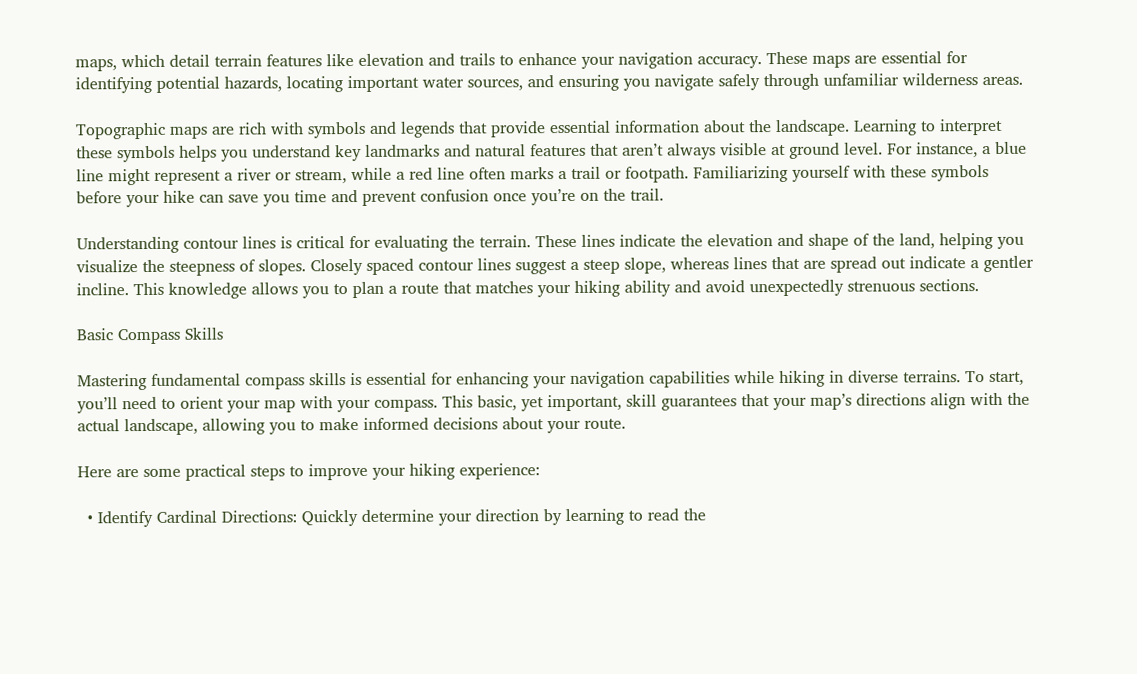maps, which detail terrain features like elevation and trails to enhance your navigation accuracy. These maps are essential for identifying potential hazards, locating important water sources, and ensuring you navigate safely through unfamiliar wilderness areas.

Topographic maps are rich with symbols and legends that provide essential information about the landscape. Learning to interpret these symbols helps you understand key landmarks and natural features that aren’t always visible at ground level. For instance, a blue line might represent a river or stream, while a red line often marks a trail or footpath. Familiarizing yourself with these symbols before your hike can save you time and prevent confusion once you’re on the trail.

Understanding contour lines is critical for evaluating the terrain. These lines indicate the elevation and shape of the land, helping you visualize the steepness of slopes. Closely spaced contour lines suggest a steep slope, whereas lines that are spread out indicate a gentler incline. This knowledge allows you to plan a route that matches your hiking ability and avoid unexpectedly strenuous sections.

Basic Compass Skills

Mastering fundamental compass skills is essential for enhancing your navigation capabilities while hiking in diverse terrains. To start, you’ll need to orient your map with your compass. This basic, yet important, skill guarantees that your map’s directions align with the actual landscape, allowing you to make informed decisions about your route.

Here are some practical steps to improve your hiking experience:

  • Identify Cardinal Directions: Quickly determine your direction by learning to read the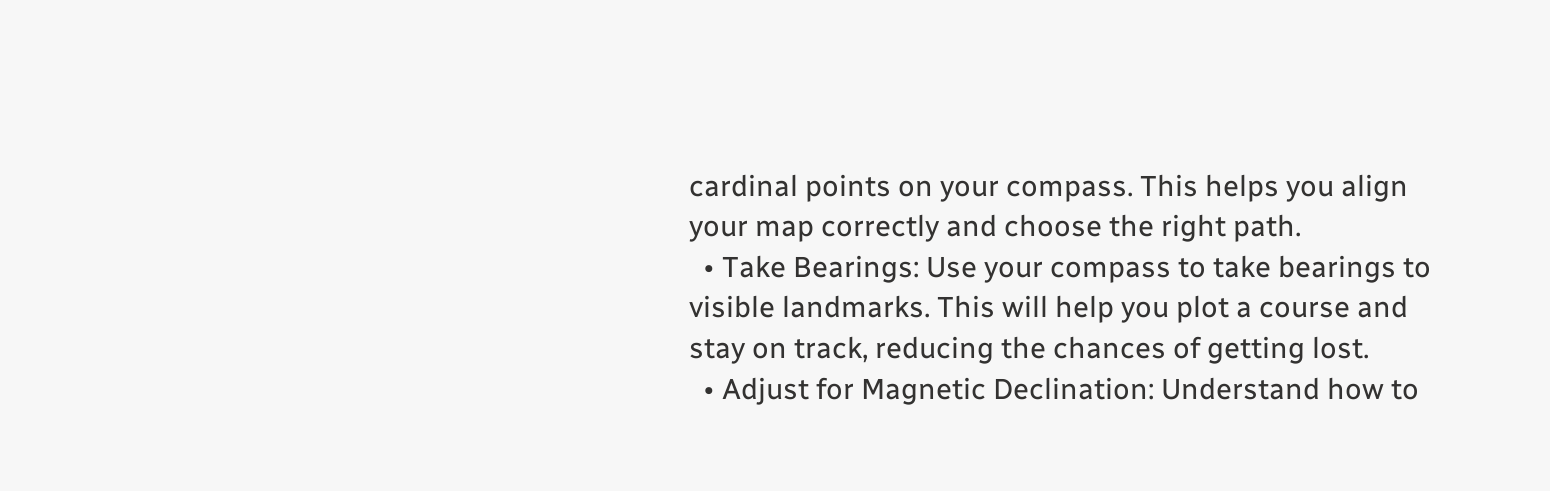cardinal points on your compass. This helps you align your map correctly and choose the right path.
  • Take Bearings: Use your compass to take bearings to visible landmarks. This will help you plot a course and stay on track, reducing the chances of getting lost.
  • Adjust for Magnetic Declination: Understand how to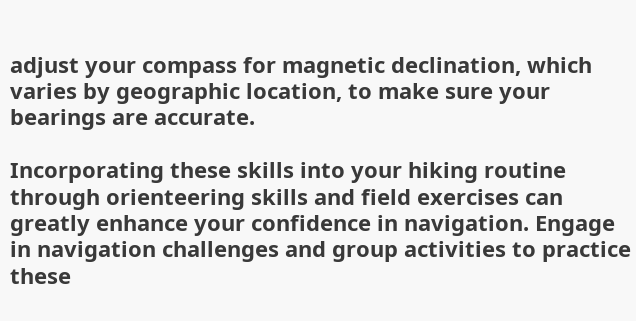adjust your compass for magnetic declination, which varies by geographic location, to make sure your bearings are accurate.

Incorporating these skills into your hiking routine through orienteering skills and field exercises can greatly enhance your confidence in navigation. Engage in navigation challenges and group activities to practice these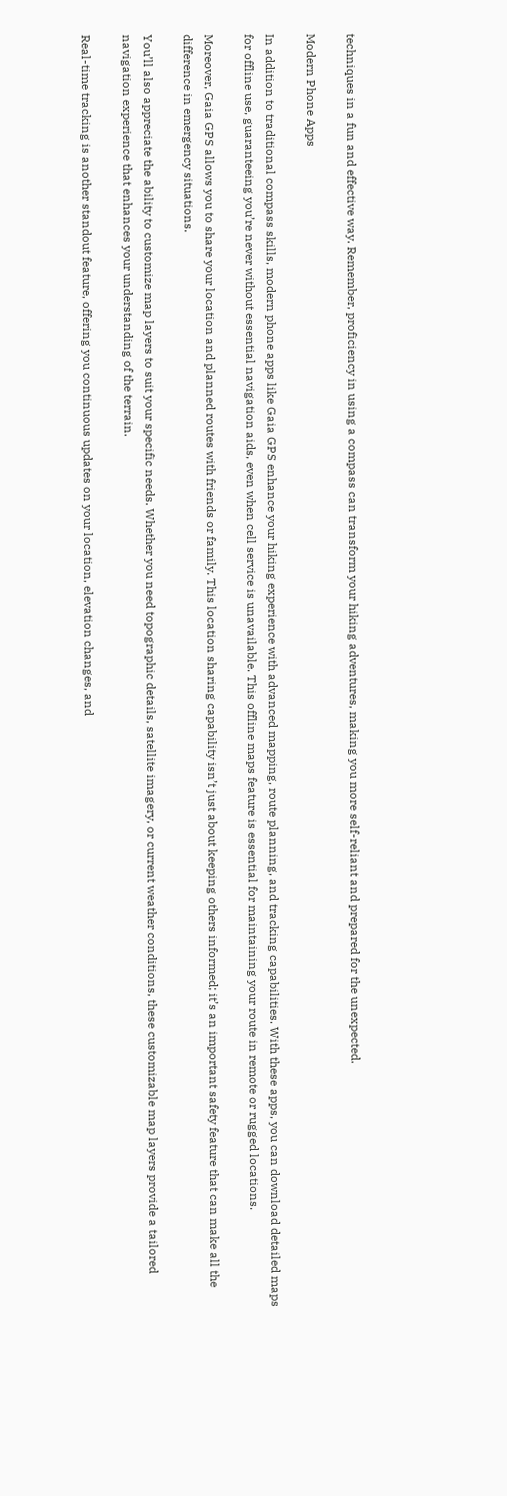techniques in a fun and effective way. Remember, proficiency in using a compass can transform your hiking adventures, making you more self-reliant and prepared for the unexpected.

Modern Phone Apps

In addition to traditional compass skills, modern phone apps like Gaia GPS enhance your hiking experience with advanced mapping, route planning, and tracking capabilities. With these apps, you can download detailed maps for offline use, guaranteeing you’re never without essential navigation aids, even when cell service is unavailable. This offline maps feature is essential for maintaining your route in remote or rugged locations.

Moreover, Gaia GPS allows you to share your location and planned routes with friends or family. This location sharing capability isn’t just about keeping others informed; it’s an important safety feature that can make all the difference in emergency situations.

You’ll also appreciate the ability to customize map layers to suit your specific needs. Whether you need topographic details, satellite imagery, or current weather conditions, these customizable map layers provide a tailored navigation experience that enhances your understanding of the terrain.

Real-time tracking is another standout feature, offering you continuous updates on your location, elevation changes, and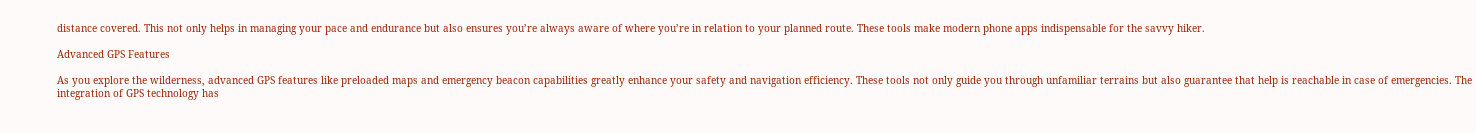distance covered. This not only helps in managing your pace and endurance but also ensures you’re always aware of where you’re in relation to your planned route. These tools make modern phone apps indispensable for the savvy hiker.

Advanced GPS Features

As you explore the wilderness, advanced GPS features like preloaded maps and emergency beacon capabilities greatly enhance your safety and navigation efficiency. These tools not only guide you through unfamiliar terrains but also guarantee that help is reachable in case of emergencies. The integration of GPS technology has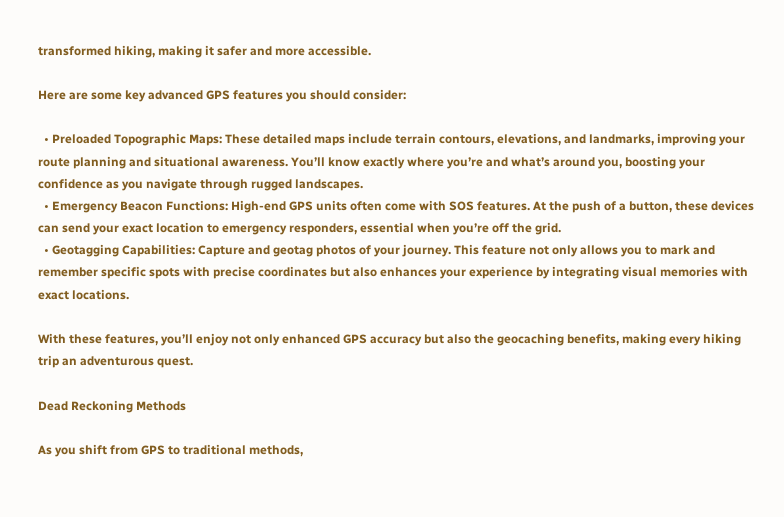transformed hiking, making it safer and more accessible.

Here are some key advanced GPS features you should consider:

  • Preloaded Topographic Maps: These detailed maps include terrain contours, elevations, and landmarks, improving your route planning and situational awareness. You’ll know exactly where you’re and what’s around you, boosting your confidence as you navigate through rugged landscapes.
  • Emergency Beacon Functions: High-end GPS units often come with SOS features. At the push of a button, these devices can send your exact location to emergency responders, essential when you’re off the grid.
  • Geotagging Capabilities: Capture and geotag photos of your journey. This feature not only allows you to mark and remember specific spots with precise coordinates but also enhances your experience by integrating visual memories with exact locations.

With these features, you’ll enjoy not only enhanced GPS accuracy but also the geocaching benefits, making every hiking trip an adventurous quest.

Dead Reckoning Methods

As you shift from GPS to traditional methods,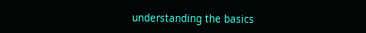understanding the basics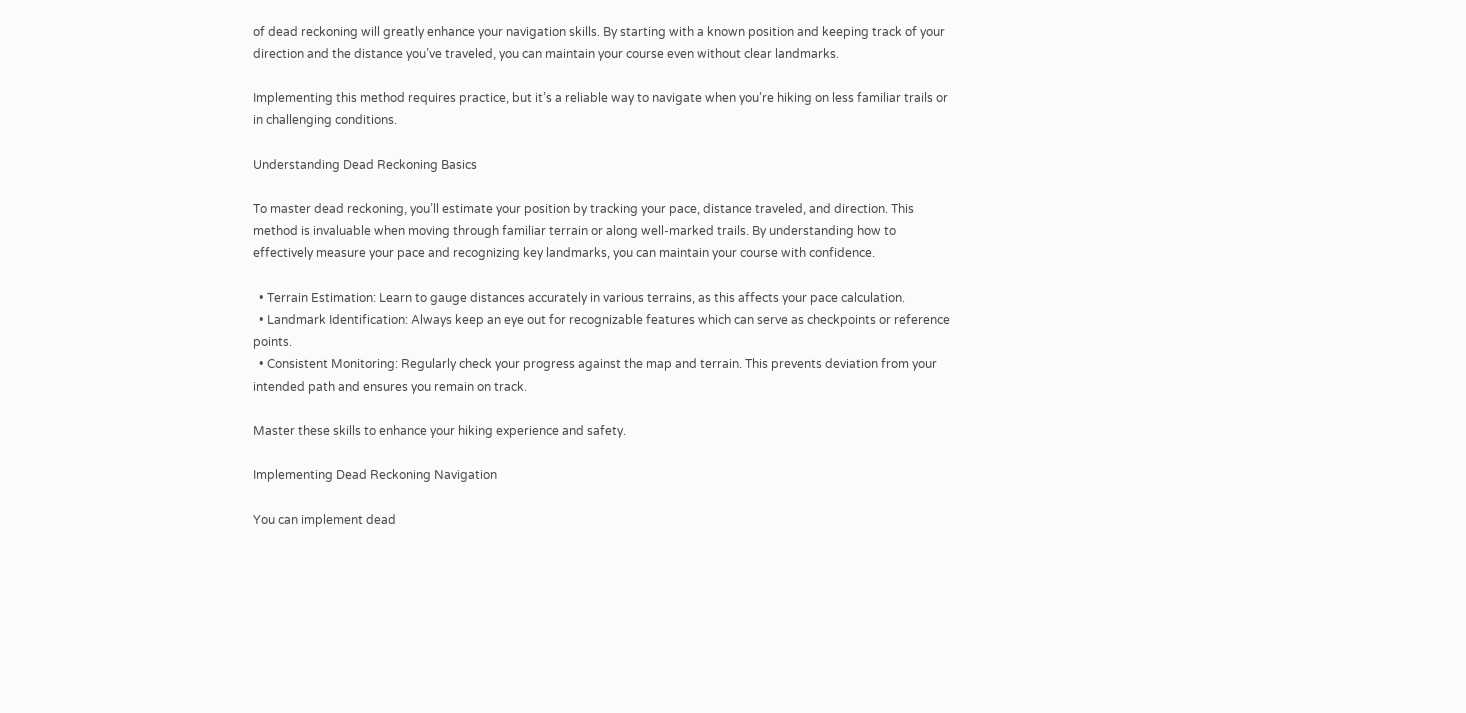of dead reckoning will greatly enhance your navigation skills. By starting with a known position and keeping track of your direction and the distance you’ve traveled, you can maintain your course even without clear landmarks.

Implementing this method requires practice, but it’s a reliable way to navigate when you’re hiking on less familiar trails or in challenging conditions.

Understanding Dead Reckoning Basics

To master dead reckoning, you’ll estimate your position by tracking your pace, distance traveled, and direction. This method is invaluable when moving through familiar terrain or along well-marked trails. By understanding how to effectively measure your pace and recognizing key landmarks, you can maintain your course with confidence.

  • Terrain Estimation: Learn to gauge distances accurately in various terrains, as this affects your pace calculation.
  • Landmark Identification: Always keep an eye out for recognizable features which can serve as checkpoints or reference points.
  • Consistent Monitoring: Regularly check your progress against the map and terrain. This prevents deviation from your intended path and ensures you remain on track.

Master these skills to enhance your hiking experience and safety.

Implementing Dead Reckoning Navigation

You can implement dead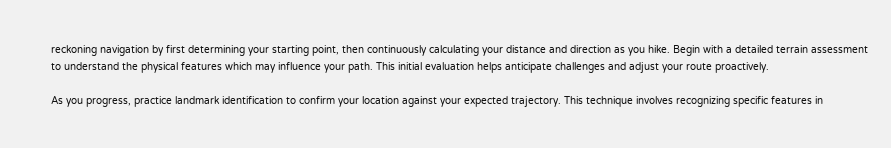reckoning navigation by first determining your starting point, then continuously calculating your distance and direction as you hike. Begin with a detailed terrain assessment to understand the physical features which may influence your path. This initial evaluation helps anticipate challenges and adjust your route proactively.

As you progress, practice landmark identification to confirm your location against your expected trajectory. This technique involves recognizing specific features in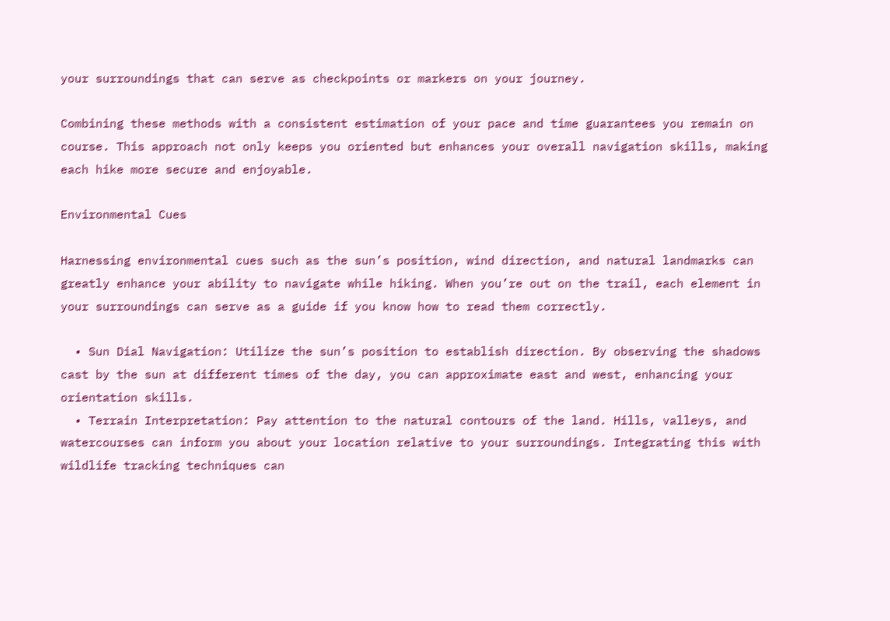your surroundings that can serve as checkpoints or markers on your journey.

Combining these methods with a consistent estimation of your pace and time guarantees you remain on course. This approach not only keeps you oriented but enhances your overall navigation skills, making each hike more secure and enjoyable.

Environmental Cues

Harnessing environmental cues such as the sun’s position, wind direction, and natural landmarks can greatly enhance your ability to navigate while hiking. When you’re out on the trail, each element in your surroundings can serve as a guide if you know how to read them correctly.

  • Sun Dial Navigation: Utilize the sun’s position to establish direction. By observing the shadows cast by the sun at different times of the day, you can approximate east and west, enhancing your orientation skills.
  • Terrain Interpretation: Pay attention to the natural contours of the land. Hills, valleys, and watercourses can inform you about your location relative to your surroundings. Integrating this with wildlife tracking techniques can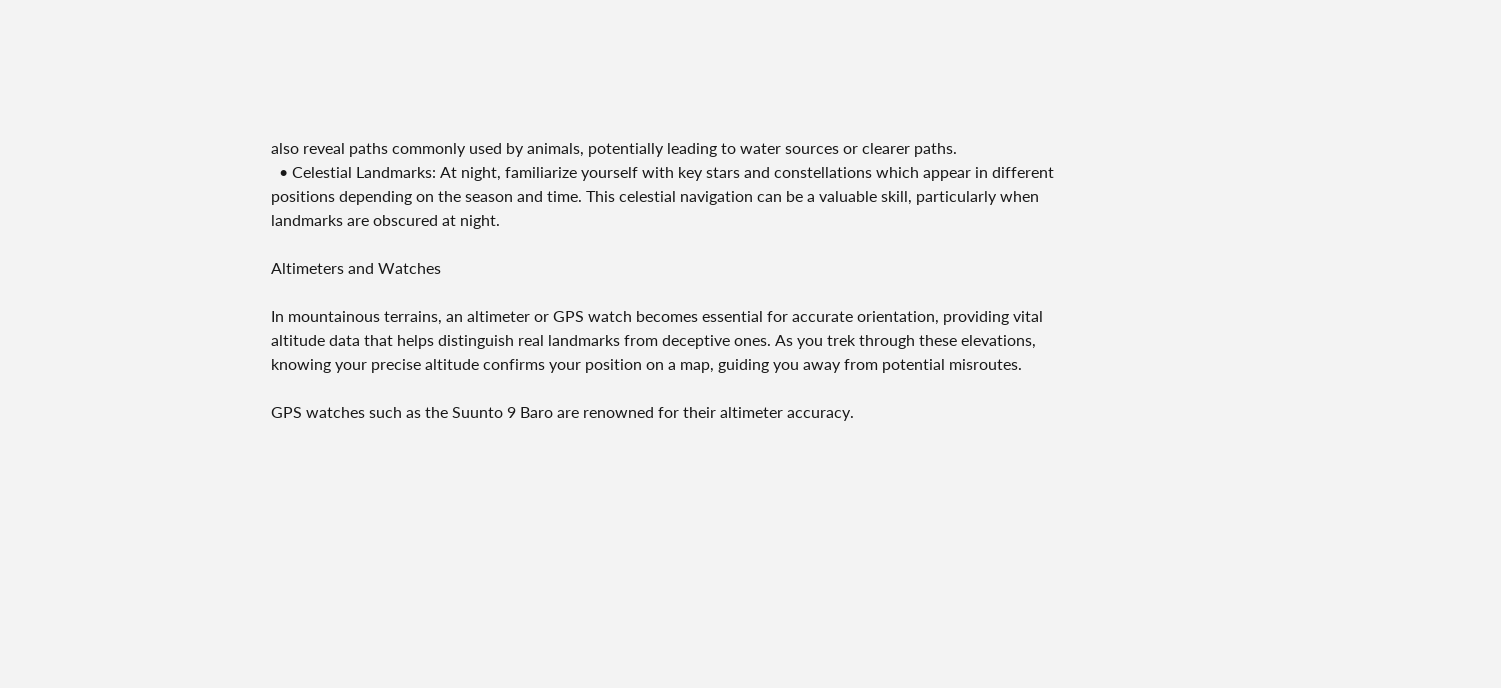also reveal paths commonly used by animals, potentially leading to water sources or clearer paths.
  • Celestial Landmarks: At night, familiarize yourself with key stars and constellations which appear in different positions depending on the season and time. This celestial navigation can be a valuable skill, particularly when landmarks are obscured at night.

Altimeters and Watches

In mountainous terrains, an altimeter or GPS watch becomes essential for accurate orientation, providing vital altitude data that helps distinguish real landmarks from deceptive ones. As you trek through these elevations, knowing your precise altitude confirms your position on a map, guiding you away from potential misroutes.

GPS watches such as the Suunto 9 Baro are renowned for their altimeter accuracy.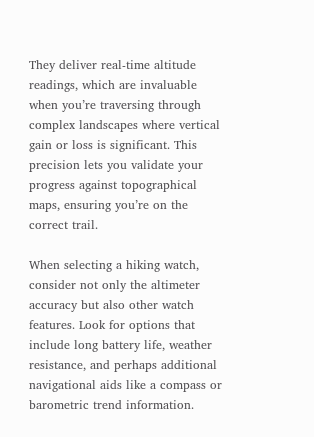They deliver real-time altitude readings, which are invaluable when you’re traversing through complex landscapes where vertical gain or loss is significant. This precision lets you validate your progress against topographical maps, ensuring you’re on the correct trail.

When selecting a hiking watch, consider not only the altimeter accuracy but also other watch features. Look for options that include long battery life, weather resistance, and perhaps additional navigational aids like a compass or barometric trend information.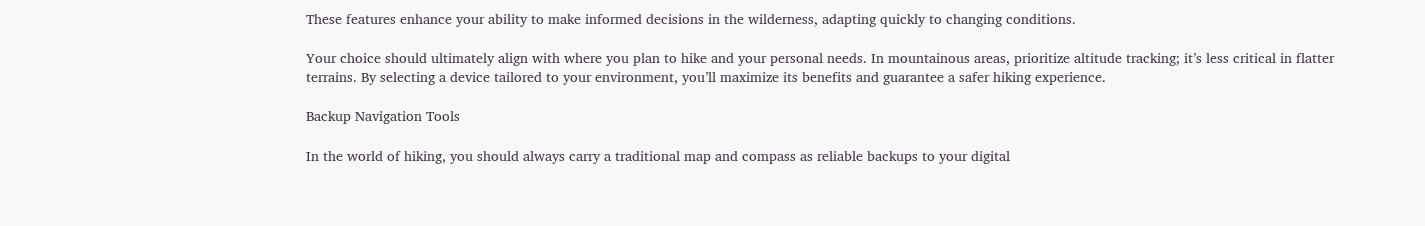These features enhance your ability to make informed decisions in the wilderness, adapting quickly to changing conditions.

Your choice should ultimately align with where you plan to hike and your personal needs. In mountainous areas, prioritize altitude tracking; it’s less critical in flatter terrains. By selecting a device tailored to your environment, you’ll maximize its benefits and guarantee a safer hiking experience.

Backup Navigation Tools

In the world of hiking, you should always carry a traditional map and compass as reliable backups to your digital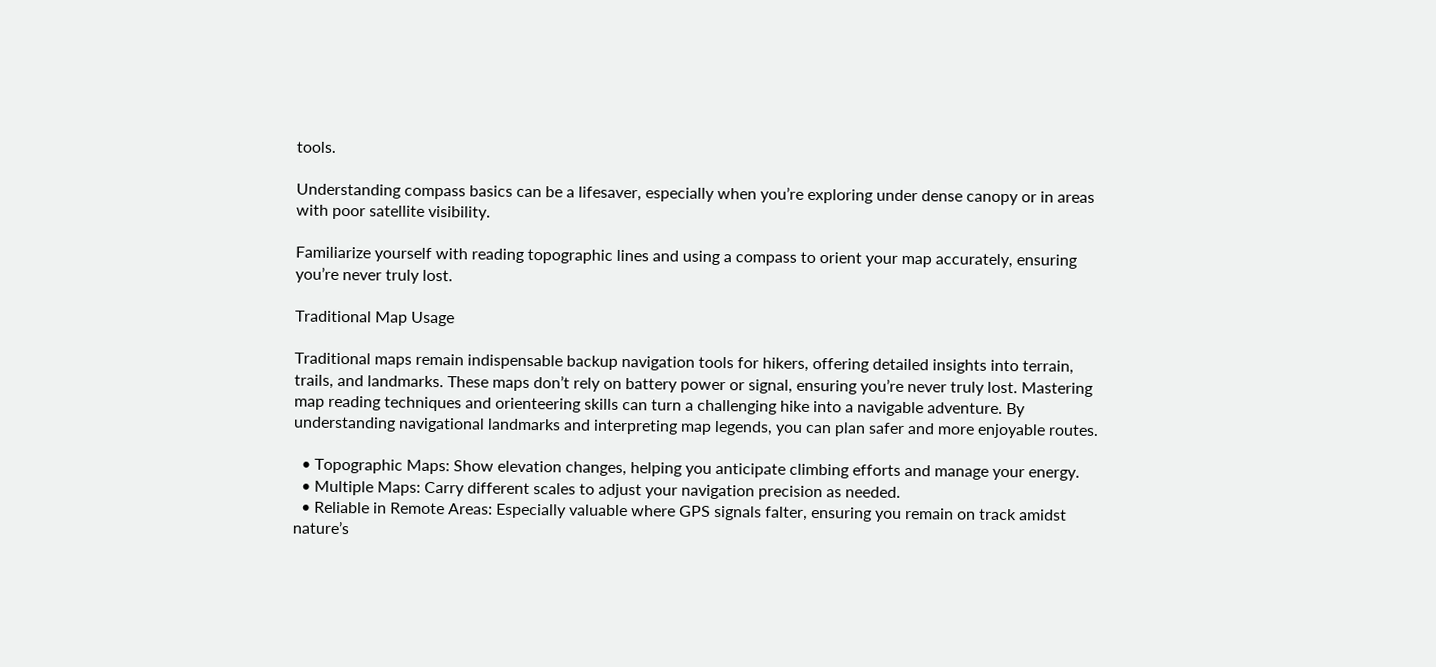tools.

Understanding compass basics can be a lifesaver, especially when you’re exploring under dense canopy or in areas with poor satellite visibility.

Familiarize yourself with reading topographic lines and using a compass to orient your map accurately, ensuring you’re never truly lost.

Traditional Map Usage

Traditional maps remain indispensable backup navigation tools for hikers, offering detailed insights into terrain, trails, and landmarks. These maps don’t rely on battery power or signal, ensuring you’re never truly lost. Mastering map reading techniques and orienteering skills can turn a challenging hike into a navigable adventure. By understanding navigational landmarks and interpreting map legends, you can plan safer and more enjoyable routes.

  • Topographic Maps: Show elevation changes, helping you anticipate climbing efforts and manage your energy.
  • Multiple Maps: Carry different scales to adjust your navigation precision as needed.
  • Reliable in Remote Areas: Especially valuable where GPS signals falter, ensuring you remain on track amidst nature’s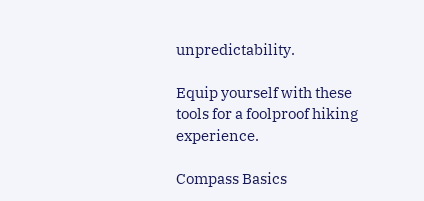unpredictability.

Equip yourself with these tools for a foolproof hiking experience.

Compass Basics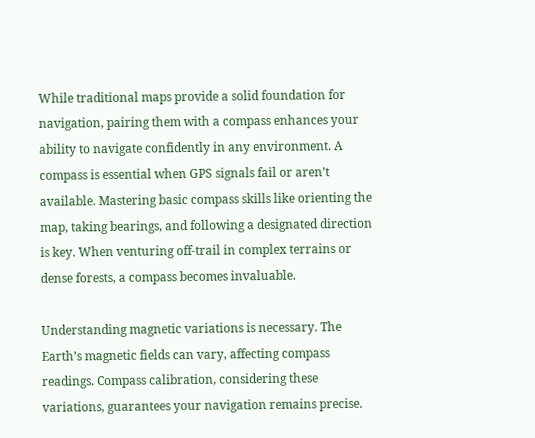While traditional maps provide a solid foundation for navigation, pairing them with a compass enhances your ability to navigate confidently in any environment. A compass is essential when GPS signals fail or aren’t available. Mastering basic compass skills like orienting the map, taking bearings, and following a designated direction is key. When venturing off-trail in complex terrains or dense forests, a compass becomes invaluable.

Understanding magnetic variations is necessary. The Earth’s magnetic fields can vary, affecting compass readings. Compass calibration, considering these variations, guarantees your navigation remains precise.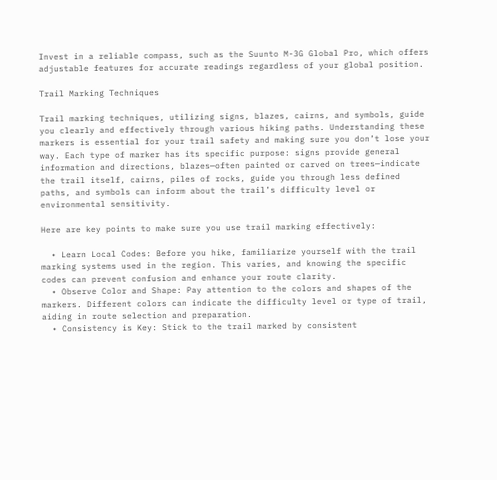Invest in a reliable compass, such as the Suunto M-3G Global Pro, which offers adjustable features for accurate readings regardless of your global position.

Trail Marking Techniques

Trail marking techniques, utilizing signs, blazes, cairns, and symbols, guide you clearly and effectively through various hiking paths. Understanding these markers is essential for your trail safety and making sure you don’t lose your way. Each type of marker has its specific purpose: signs provide general information and directions, blazes—often painted or carved on trees—indicate the trail itself, cairns, piles of rocks, guide you through less defined paths, and symbols can inform about the trail’s difficulty level or environmental sensitivity.

Here are key points to make sure you use trail marking effectively:

  • Learn Local Codes: Before you hike, familiarize yourself with the trail marking systems used in the region. This varies, and knowing the specific codes can prevent confusion and enhance your route clarity.
  • Observe Color and Shape: Pay attention to the colors and shapes of the markers. Different colors can indicate the difficulty level or type of trail, aiding in route selection and preparation.
  • Consistency is Key: Stick to the trail marked by consistent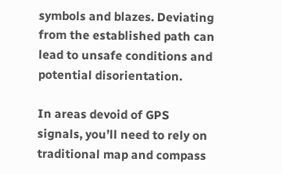symbols and blazes. Deviating from the established path can lead to unsafe conditions and potential disorientation.

In areas devoid of GPS signals, you’ll need to rely on traditional map and compass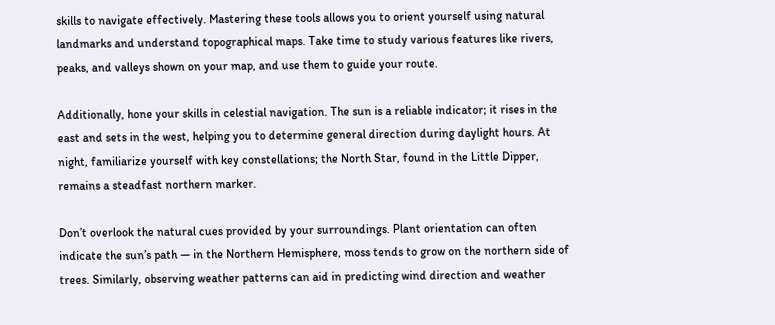skills to navigate effectively. Mastering these tools allows you to orient yourself using natural landmarks and understand topographical maps. Take time to study various features like rivers, peaks, and valleys shown on your map, and use them to guide your route.

Additionally, hone your skills in celestial navigation. The sun is a reliable indicator; it rises in the east and sets in the west, helping you to determine general direction during daylight hours. At night, familiarize yourself with key constellations; the North Star, found in the Little Dipper, remains a steadfast northern marker.

Don’t overlook the natural cues provided by your surroundings. Plant orientation can often indicate the sun’s path — in the Northern Hemisphere, moss tends to grow on the northern side of trees. Similarly, observing weather patterns can aid in predicting wind direction and weather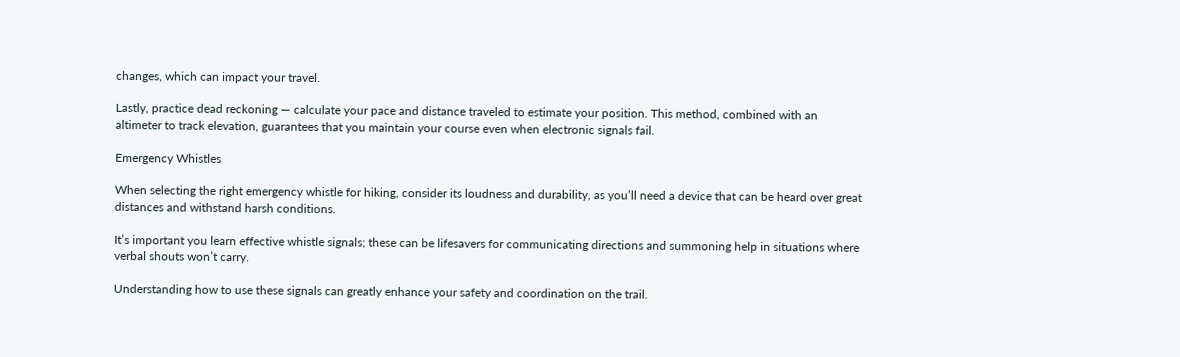changes, which can impact your travel.

Lastly, practice dead reckoning — calculate your pace and distance traveled to estimate your position. This method, combined with an altimeter to track elevation, guarantees that you maintain your course even when electronic signals fail.

Emergency Whistles

When selecting the right emergency whistle for hiking, consider its loudness and durability, as you’ll need a device that can be heard over great distances and withstand harsh conditions.

It’s important you learn effective whistle signals; these can be lifesavers for communicating directions and summoning help in situations where verbal shouts won’t carry.

Understanding how to use these signals can greatly enhance your safety and coordination on the trail.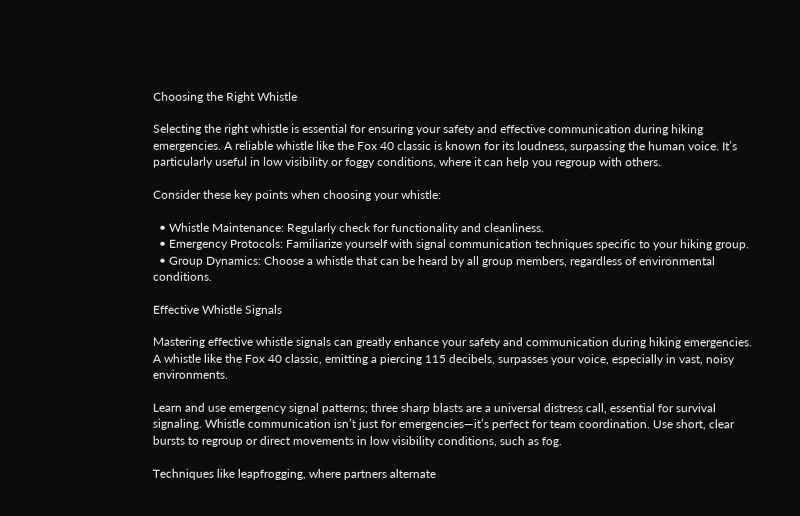Choosing the Right Whistle

Selecting the right whistle is essential for ensuring your safety and effective communication during hiking emergencies. A reliable whistle like the Fox 40 classic is known for its loudness, surpassing the human voice. It’s particularly useful in low visibility or foggy conditions, where it can help you regroup with others.

Consider these key points when choosing your whistle:

  • Whistle Maintenance: Regularly check for functionality and cleanliness.
  • Emergency Protocols: Familiarize yourself with signal communication techniques specific to your hiking group.
  • Group Dynamics: Choose a whistle that can be heard by all group members, regardless of environmental conditions.

Effective Whistle Signals

Mastering effective whistle signals can greatly enhance your safety and communication during hiking emergencies. A whistle like the Fox 40 classic, emitting a piercing 115 decibels, surpasses your voice, especially in vast, noisy environments.

Learn and use emergency signal patterns; three sharp blasts are a universal distress call, essential for survival signaling. Whistle communication isn’t just for emergencies—it’s perfect for team coordination. Use short, clear bursts to regroup or direct movements in low visibility conditions, such as fog.

Techniques like leapfrogging, where partners alternate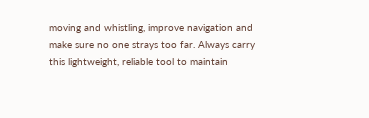moving and whistling, improve navigation and make sure no one strays too far. Always carry this lightweight, reliable tool to maintain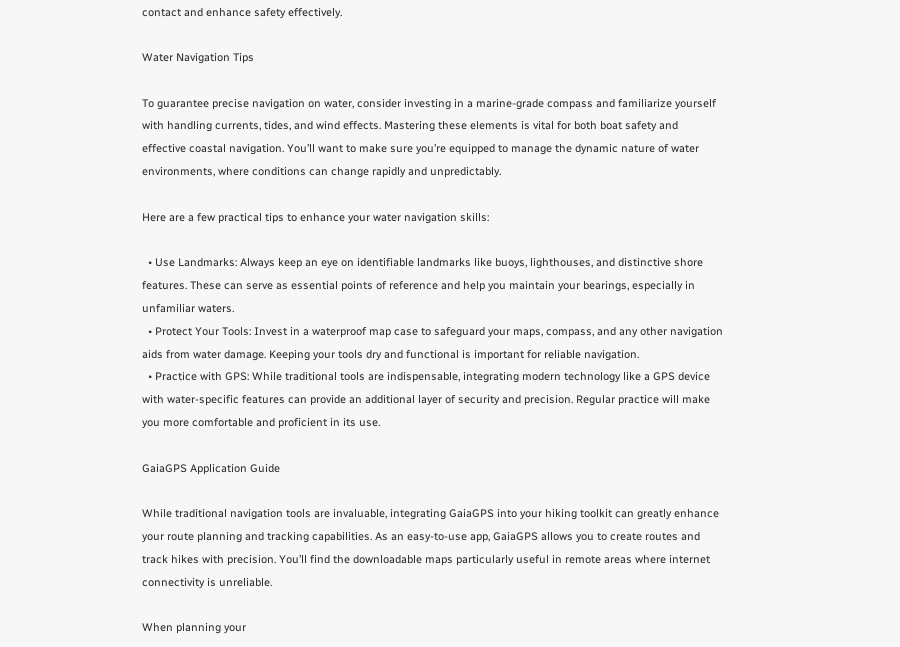contact and enhance safety effectively.

Water Navigation Tips

To guarantee precise navigation on water, consider investing in a marine-grade compass and familiarize yourself with handling currents, tides, and wind effects. Mastering these elements is vital for both boat safety and effective coastal navigation. You’ll want to make sure you’re equipped to manage the dynamic nature of water environments, where conditions can change rapidly and unpredictably.

Here are a few practical tips to enhance your water navigation skills:

  • Use Landmarks: Always keep an eye on identifiable landmarks like buoys, lighthouses, and distinctive shore features. These can serve as essential points of reference and help you maintain your bearings, especially in unfamiliar waters.
  • Protect Your Tools: Invest in a waterproof map case to safeguard your maps, compass, and any other navigation aids from water damage. Keeping your tools dry and functional is important for reliable navigation.
  • Practice with GPS: While traditional tools are indispensable, integrating modern technology like a GPS device with water-specific features can provide an additional layer of security and precision. Regular practice will make you more comfortable and proficient in its use.

GaiaGPS Application Guide

While traditional navigation tools are invaluable, integrating GaiaGPS into your hiking toolkit can greatly enhance your route planning and tracking capabilities. As an easy-to-use app, GaiaGPS allows you to create routes and track hikes with precision. You’ll find the downloadable maps particularly useful in remote areas where internet connectivity is unreliable.

When planning your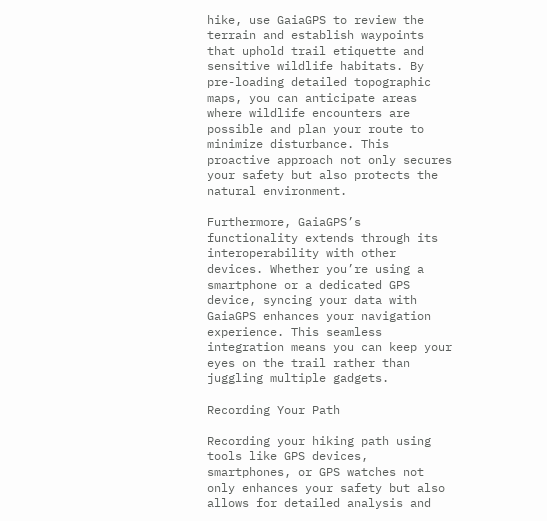hike, use GaiaGPS to review the terrain and establish waypoints that uphold trail etiquette and sensitive wildlife habitats. By pre-loading detailed topographic maps, you can anticipate areas where wildlife encounters are possible and plan your route to minimize disturbance. This proactive approach not only secures your safety but also protects the natural environment.

Furthermore, GaiaGPS’s functionality extends through its interoperability with other devices. Whether you’re using a smartphone or a dedicated GPS device, syncing your data with GaiaGPS enhances your navigation experience. This seamless integration means you can keep your eyes on the trail rather than juggling multiple gadgets.

Recording Your Path

Recording your hiking path using tools like GPS devices, smartphones, or GPS watches not only enhances your safety but also allows for detailed analysis and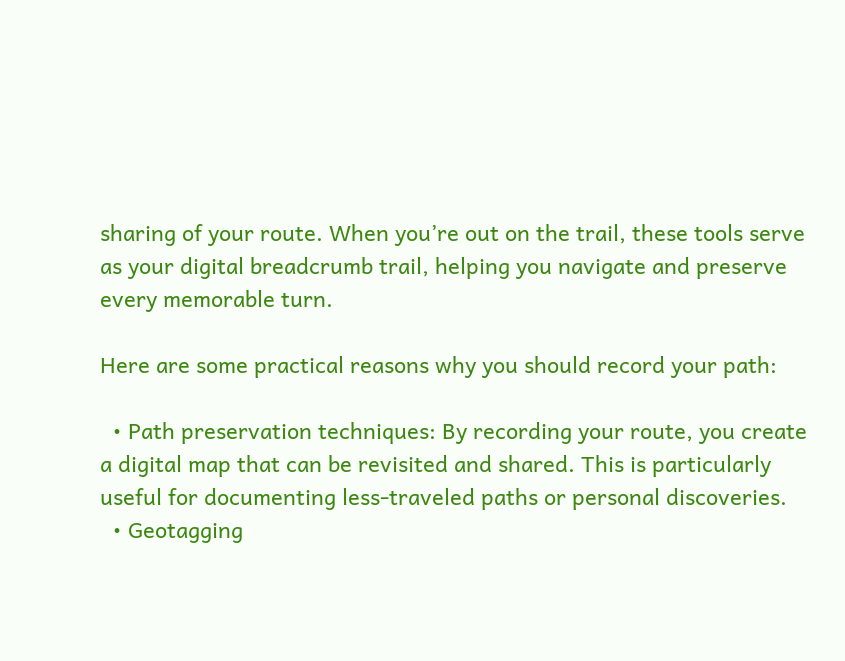sharing of your route. When you’re out on the trail, these tools serve as your digital breadcrumb trail, helping you navigate and preserve every memorable turn.

Here are some practical reasons why you should record your path:

  • Path preservation techniques: By recording your route, you create a digital map that can be revisited and shared. This is particularly useful for documenting less-traveled paths or personal discoveries.
  • Geotagging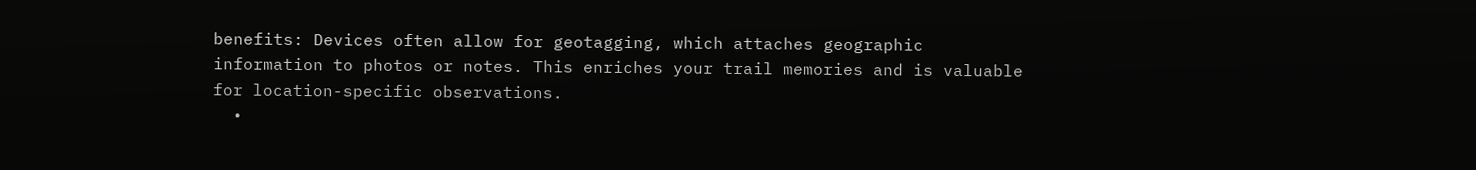benefits: Devices often allow for geotagging, which attaches geographic information to photos or notes. This enriches your trail memories and is valuable for location-specific observations.
  •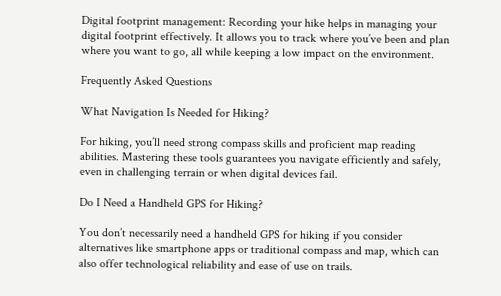Digital footprint management: Recording your hike helps in managing your digital footprint effectively. It allows you to track where you’ve been and plan where you want to go, all while keeping a low impact on the environment.

Frequently Asked Questions

What Navigation Is Needed for Hiking?

For hiking, you’ll need strong compass skills and proficient map reading abilities. Mastering these tools guarantees you navigate efficiently and safely, even in challenging terrain or when digital devices fail.

Do I Need a Handheld GPS for Hiking?

You don’t necessarily need a handheld GPS for hiking if you consider alternatives like smartphone apps or traditional compass and map, which can also offer technological reliability and ease of use on trails.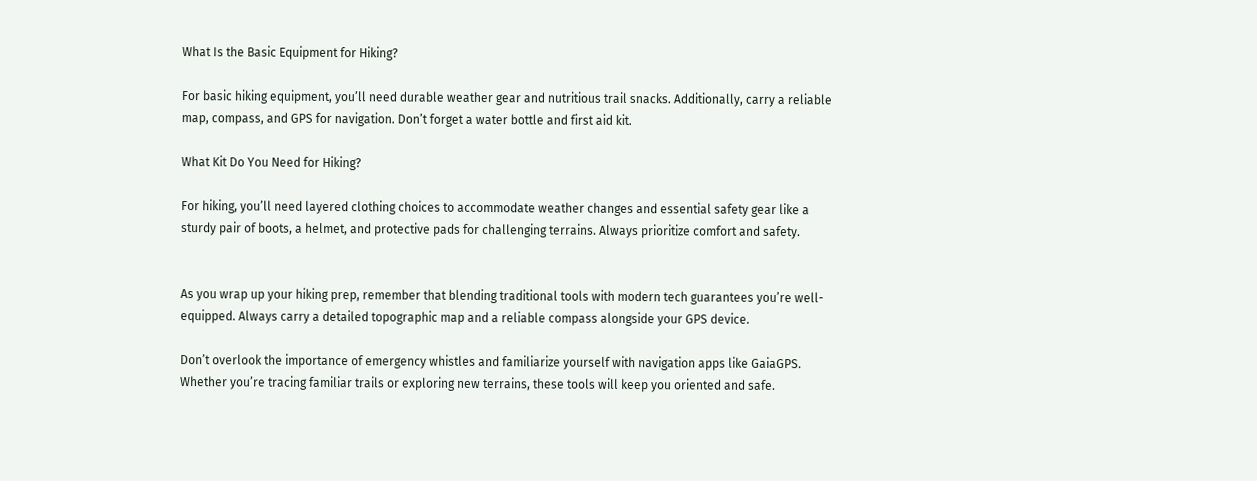What Is the Basic Equipment for Hiking?

For basic hiking equipment, you’ll need durable weather gear and nutritious trail snacks. Additionally, carry a reliable map, compass, and GPS for navigation. Don’t forget a water bottle and first aid kit.

What Kit Do You Need for Hiking?

For hiking, you’ll need layered clothing choices to accommodate weather changes and essential safety gear like a sturdy pair of boots, a helmet, and protective pads for challenging terrains. Always prioritize comfort and safety.


As you wrap up your hiking prep, remember that blending traditional tools with modern tech guarantees you’re well-equipped. Always carry a detailed topographic map and a reliable compass alongside your GPS device.

Don’t overlook the importance of emergency whistles and familiarize yourself with navigation apps like GaiaGPS. Whether you’re tracing familiar trails or exploring new terrains, these tools will keep you oriented and safe.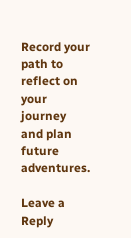Record your path to reflect on your journey and plan future adventures.

Leave a Reply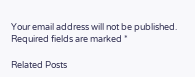Your email address will not be published. Required fields are marked *

Related Posts